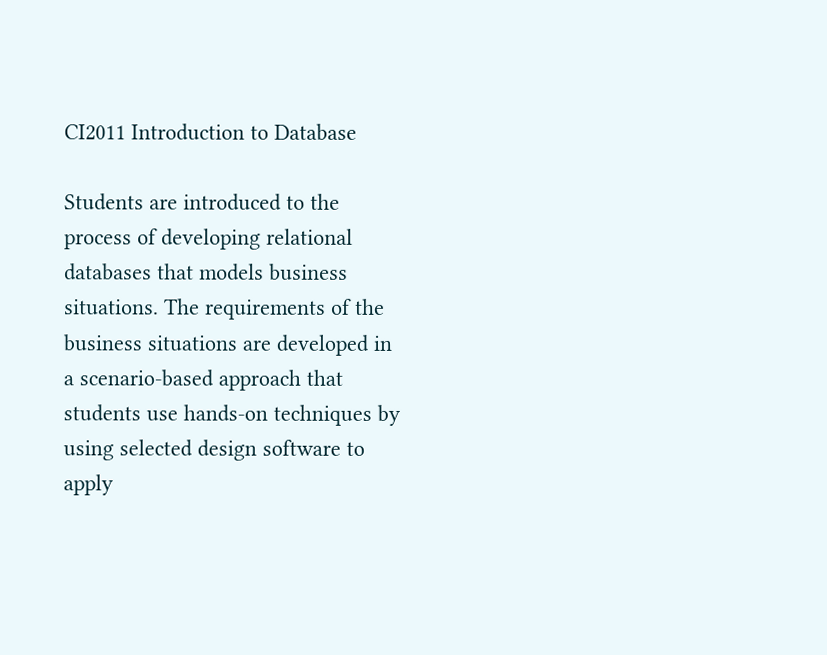CI2011 Introduction to Database

Students are introduced to the process of developing relational databases that models business situations. The requirements of the business situations are developed in a scenario-based approach that students use hands-on techniques by using selected design software to apply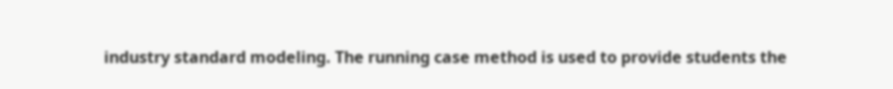industry standard modeling. The running case method is used to provide students the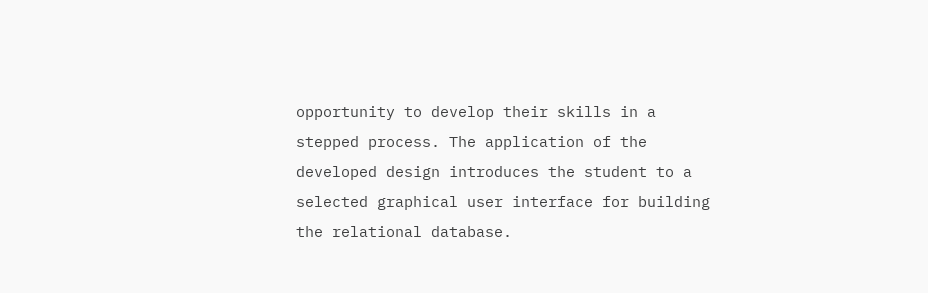opportunity to develop their skills in a stepped process. The application of the developed design introduces the student to a selected graphical user interface for building the relational database.